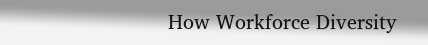How Workforce Diversity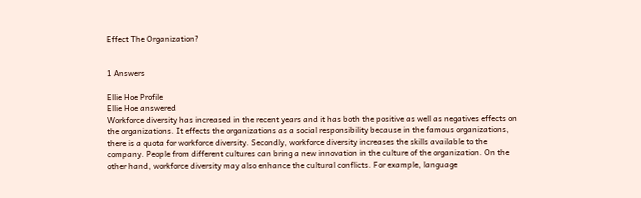Effect The Organization?


1 Answers

Ellie Hoe Profile
Ellie Hoe answered
Workforce diversity has increased in the recent years and it has both the positive as well as negatives effects on the organizations. It effects the organizations as a social responsibility because in the famous organizations, there is a quota for workforce diversity. Secondly, workforce diversity increases the skills available to the company. People from different cultures can bring a new innovation in the culture of the organization. On the other hand, workforce diversity may also enhance the cultural conflicts. For example, language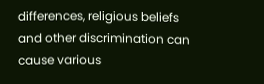differences, religious beliefs and other discrimination can cause various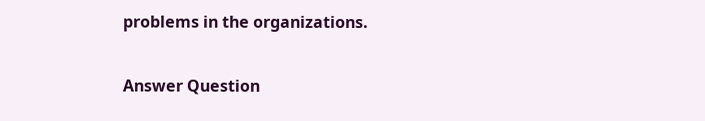problems in the organizations.

Answer Question